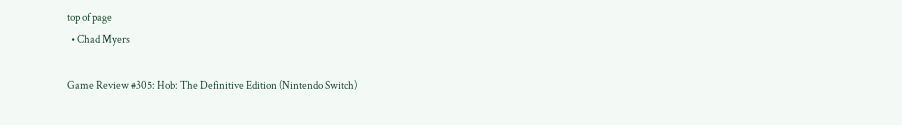top of page
  • Chad Myers

Game Review #305: Hob: The Definitive Edition (Nintendo Switch)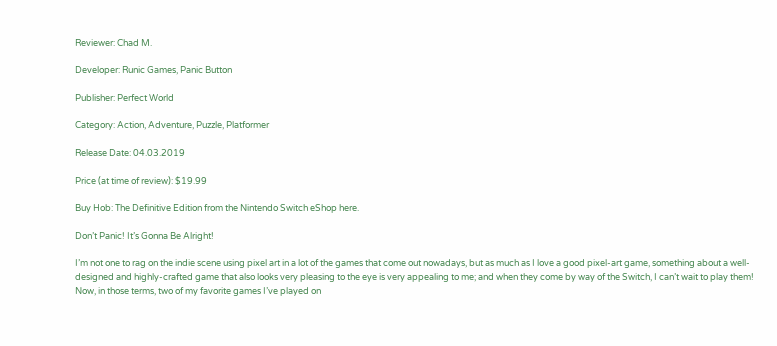Reviewer: Chad M.

Developer: Runic Games, Panic Button

Publisher: Perfect World

Category: Action, Adventure, Puzzle, Platformer

Release Date: 04.03.2019

Price (at time of review): $19.99

Buy Hob: The Definitive Edition from the Nintendo Switch eShop here.

Don’t Panic! It’s Gonna Be Alright!

I’m not one to rag on the indie scene using pixel art in a lot of the games that come out nowadays, but as much as I love a good pixel-art game, something about a well-designed and highly-crafted game that also looks very pleasing to the eye is very appealing to me; and when they come by way of the Switch, I can’t wait to play them! Now, in those terms, two of my favorite games I’ve played on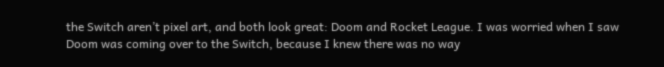the Switch aren’t pixel art, and both look great: Doom and Rocket League. I was worried when I saw Doom was coming over to the Switch, because I knew there was no way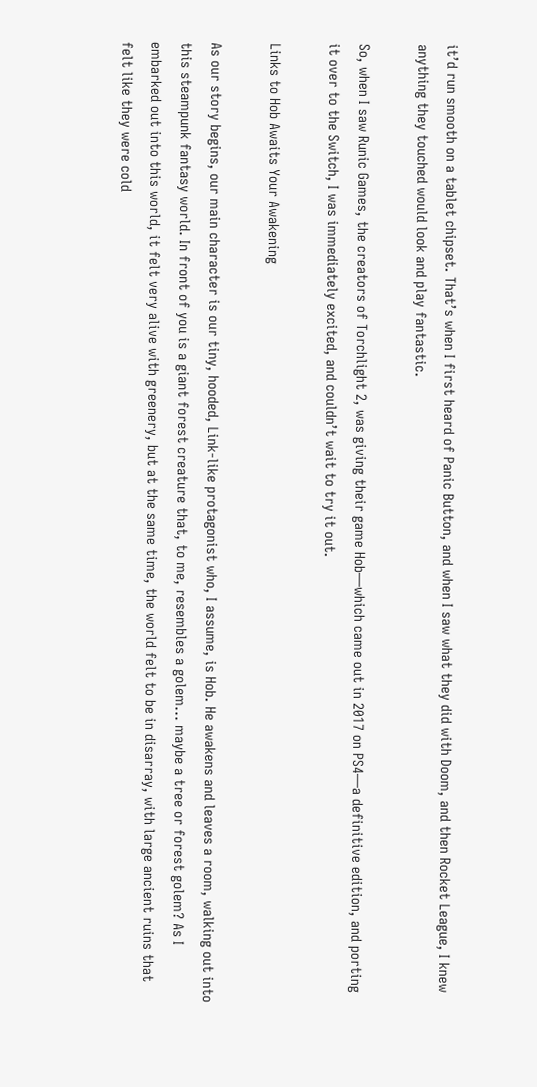it’d run smooth on a tablet chipset. That’s when I first heard of Panic Button, and when I saw what they did with Doom, and then Rocket League, I knew anything they touched would look and play fantastic.

So, when I saw Runic Games, the creators of Torchlight 2, was giving their game Hob—which came out in 2017 on PS4—a definitive edition, and porting it over to the Switch, I was immediately excited, and couldn’t wait to try it out.

Links to Hob Awaits Your Awakening

As our story begins, our main character is our tiny, hooded, Link-like protagonist who, I assume, is Hob. He awakens and leaves a room, walking out into this steampunk fantasy world. In front of you is a giant forest creature that, to me, resembles a golem... maybe a tree or forest golem? As I embarked out into this world, it felt very alive with greenery, but at the same time, the world felt to be in disarray, with large ancient ruins that felt like they were cold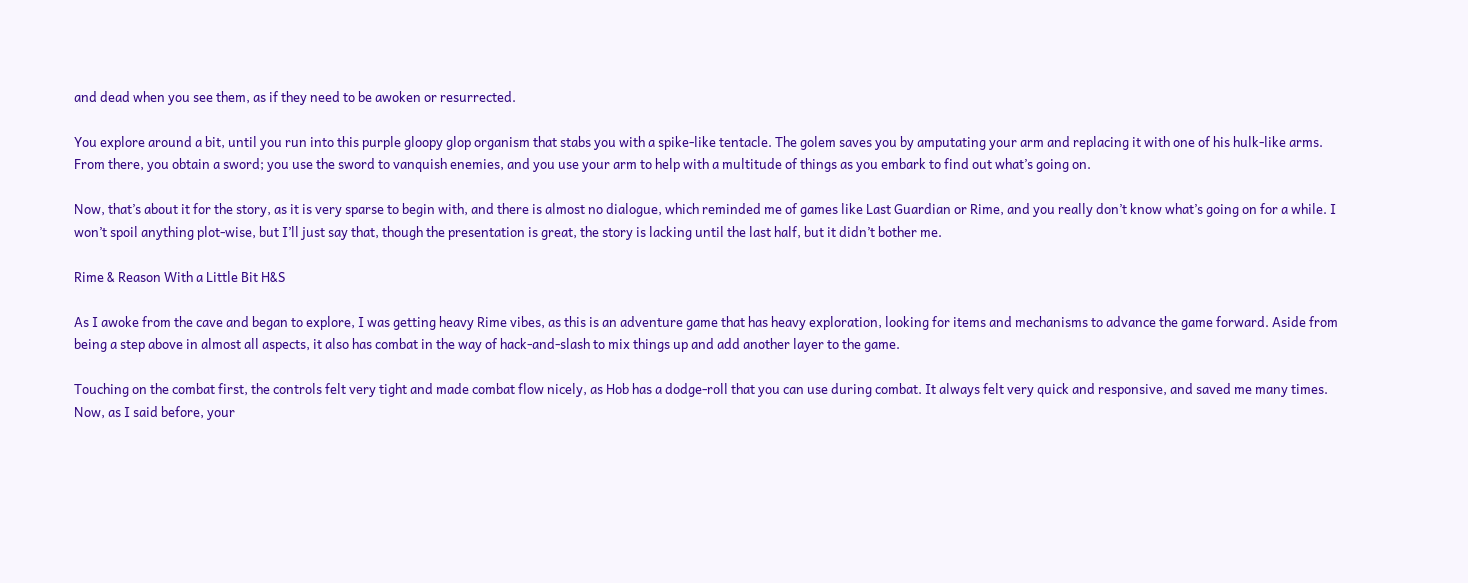and dead when you see them, as if they need to be awoken or resurrected.

You explore around a bit, until you run into this purple gloopy glop organism that stabs you with a spike-like tentacle. The golem saves you by amputating your arm and replacing it with one of his hulk-like arms. From there, you obtain a sword; you use the sword to vanquish enemies, and you use your arm to help with a multitude of things as you embark to find out what’s going on.

Now, that’s about it for the story, as it is very sparse to begin with, and there is almost no dialogue, which reminded me of games like Last Guardian or Rime, and you really don’t know what’s going on for a while. I won’t spoil anything plot-wise, but I’ll just say that, though the presentation is great, the story is lacking until the last half, but it didn’t bother me.

Rime & Reason With a Little Bit H&S

As I awoke from the cave and began to explore, I was getting heavy Rime vibes, as this is an adventure game that has heavy exploration, looking for items and mechanisms to advance the game forward. Aside from being a step above in almost all aspects, it also has combat in the way of hack-and-slash to mix things up and add another layer to the game.

Touching on the combat first, the controls felt very tight and made combat flow nicely, as Hob has a dodge-roll that you can use during combat. It always felt very quick and responsive, and saved me many times. Now, as I said before, your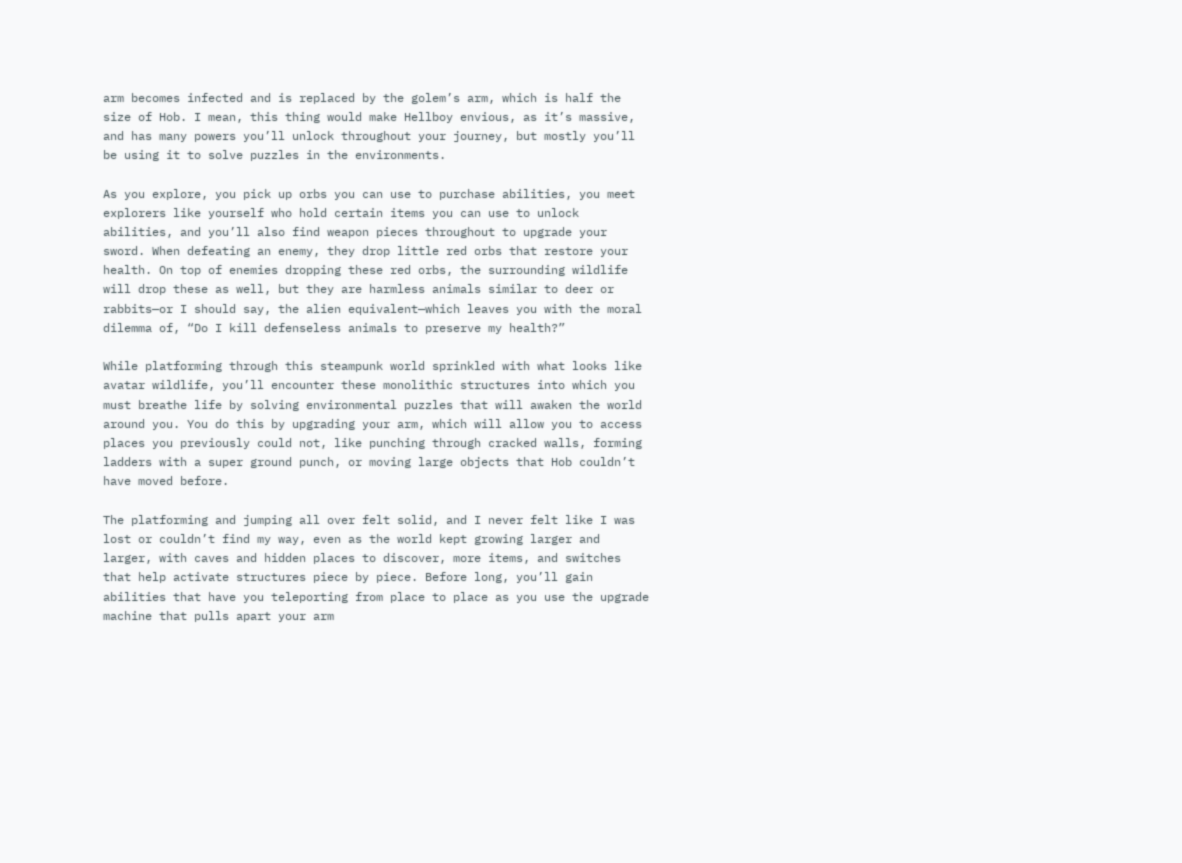arm becomes infected and is replaced by the golem’s arm, which is half the size of Hob. I mean, this thing would make Hellboy envious, as it’s massive, and has many powers you’ll unlock throughout your journey, but mostly you’ll be using it to solve puzzles in the environments.

As you explore, you pick up orbs you can use to purchase abilities, you meet explorers like yourself who hold certain items you can use to unlock abilities, and you’ll also find weapon pieces throughout to upgrade your sword. When defeating an enemy, they drop little red orbs that restore your health. On top of enemies dropping these red orbs, the surrounding wildlife will drop these as well, but they are harmless animals similar to deer or rabbits—or I should say, the alien equivalent—which leaves you with the moral dilemma of, “Do I kill defenseless animals to preserve my health?”

While platforming through this steampunk world sprinkled with what looks like avatar wildlife, you’ll encounter these monolithic structures into which you must breathe life by solving environmental puzzles that will awaken the world around you. You do this by upgrading your arm, which will allow you to access places you previously could not, like punching through cracked walls, forming ladders with a super ground punch, or moving large objects that Hob couldn’t have moved before.

The platforming and jumping all over felt solid, and I never felt like I was lost or couldn’t find my way, even as the world kept growing larger and larger, with caves and hidden places to discover, more items, and switches that help activate structures piece by piece. Before long, you’ll gain abilities that have you teleporting from place to place as you use the upgrade machine that pulls apart your arm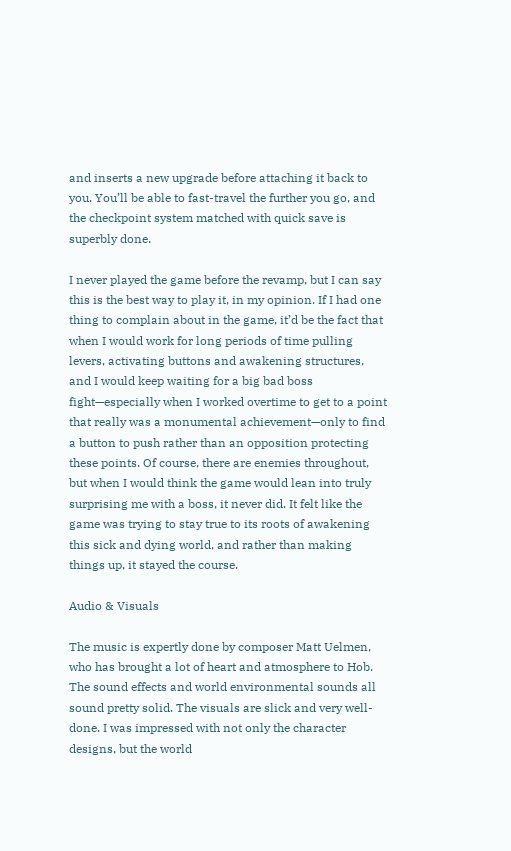and inserts a new upgrade before attaching it back to you. You’ll be able to fast-travel the further you go, and the checkpoint system matched with quick save is superbly done.

I never played the game before the revamp, but I can say this is the best way to play it, in my opinion. If I had one thing to complain about in the game, it’d be the fact that when I would work for long periods of time pulling levers, activating buttons and awakening structures, and I would keep waiting for a big bad boss fight—especially when I worked overtime to get to a point that really was a monumental achievement—only to find a button to push rather than an opposition protecting these points. Of course, there are enemies throughout, but when I would think the game would lean into truly surprising me with a boss, it never did. It felt like the game was trying to stay true to its roots of awakening this sick and dying world, and rather than making things up, it stayed the course.

Audio & Visuals

The music is expertly done by composer Matt Uelmen, who has brought a lot of heart and atmosphere to Hob. The sound effects and world environmental sounds all sound pretty solid. The visuals are slick and very well-done. I was impressed with not only the character designs, but the world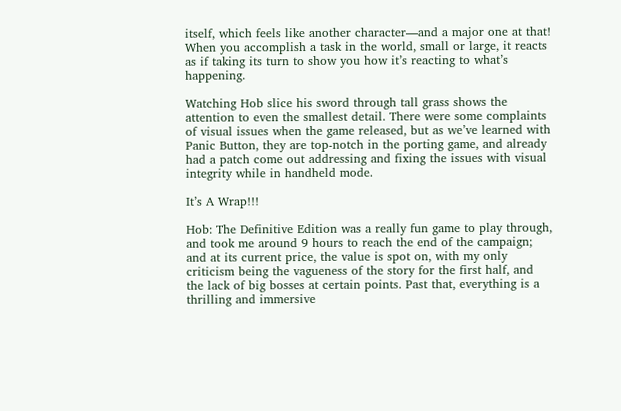itself, which feels like another character—and a major one at that! When you accomplish a task in the world, small or large, it reacts as if taking its turn to show you how it’s reacting to what’s happening.

Watching Hob slice his sword through tall grass shows the attention to even the smallest detail. There were some complaints of visual issues when the game released, but as we’ve learned with Panic Button, they are top-notch in the porting game, and already had a patch come out addressing and fixing the issues with visual integrity while in handheld mode.

It’s A Wrap!!!

Hob: The Definitive Edition was a really fun game to play through, and took me around 9 hours to reach the end of the campaign; and at its current price, the value is spot on, with my only criticism being the vagueness of the story for the first half, and the lack of big bosses at certain points. Past that, everything is a thrilling and immersive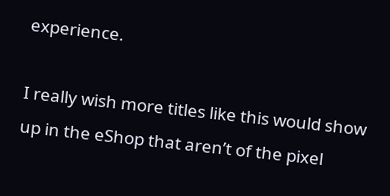experience.

I really wish more titles like this would show up in the eShop that aren’t of the pixel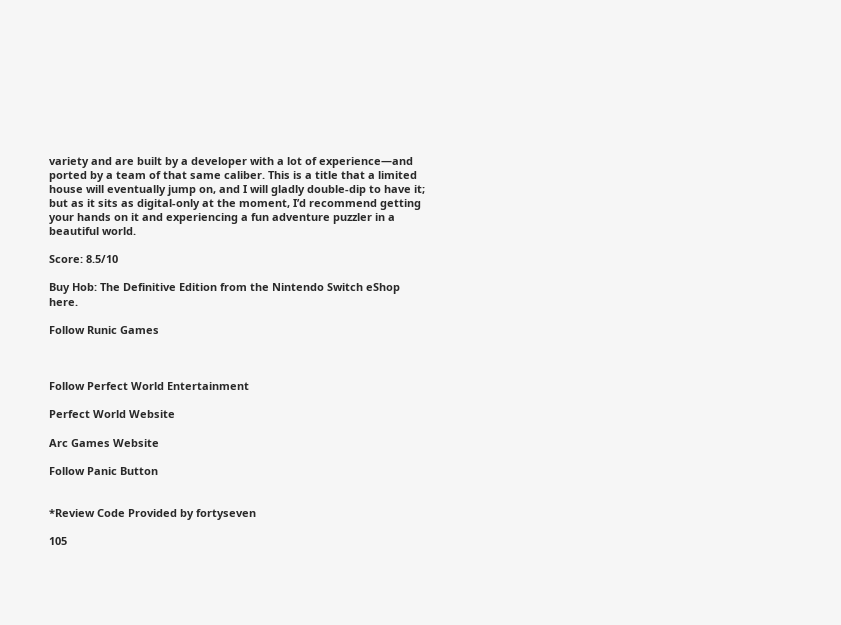variety and are built by a developer with a lot of experience—and ported by a team of that same caliber. This is a title that a limited house will eventually jump on, and I will gladly double-dip to have it; but as it sits as digital-only at the moment, I’d recommend getting your hands on it and experiencing a fun adventure puzzler in a beautiful world.

Score: 8.5/10

Buy Hob: The Definitive Edition from the Nintendo Switch eShop here.

Follow Runic Games



Follow Perfect World Entertainment

Perfect World Website

Arc Games Website

Follow Panic Button


*Review Code Provided by fortyseven

105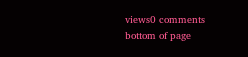views0 comments
bottom of page